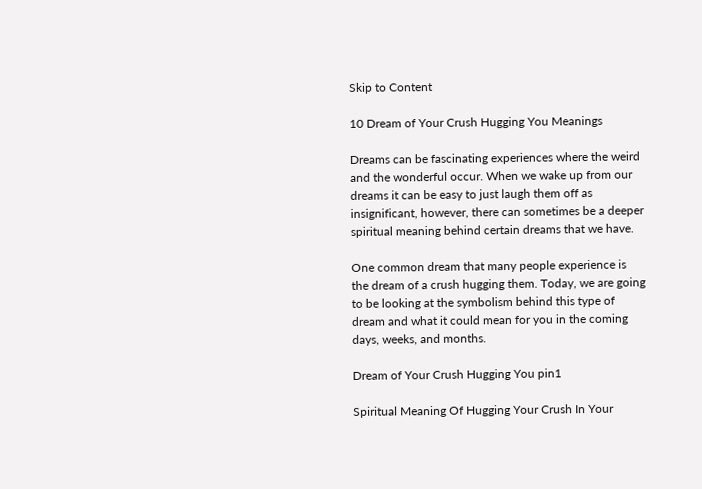Skip to Content

10 Dream of Your Crush Hugging You Meanings

Dreams can be fascinating experiences where the weird and the wonderful occur. When we wake up from our dreams it can be easy to just laugh them off as insignificant, however, there can sometimes be a deeper spiritual meaning behind certain dreams that we have.

One common dream that many people experience is the dream of a crush hugging them. Today, we are going to be looking at the symbolism behind this type of dream and what it could mean for you in the coming days, weeks, and months.

Dream of Your Crush Hugging You pin1

Spiritual Meaning Of Hugging Your Crush In Your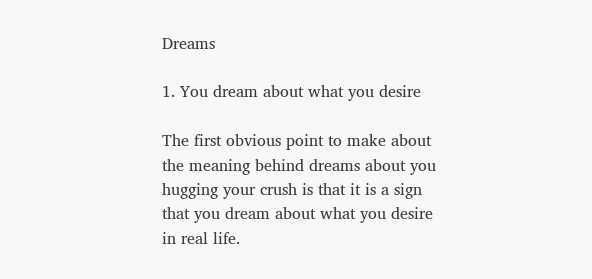Dreams

1. You dream about what you desire

The first obvious point to make about the meaning behind dreams about you hugging your crush is that it is a sign that you dream about what you desire in real life.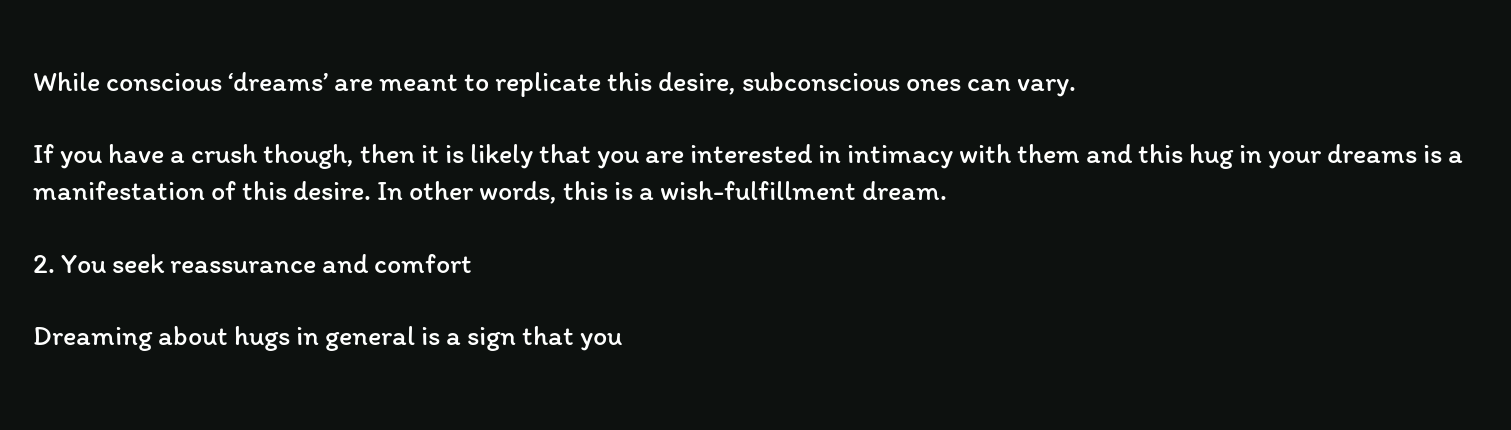While conscious ‘dreams’ are meant to replicate this desire, subconscious ones can vary.

If you have a crush though, then it is likely that you are interested in intimacy with them and this hug in your dreams is a manifestation of this desire. In other words, this is a wish-fulfillment dream.

2. You seek reassurance and comfort

Dreaming about hugs in general is a sign that you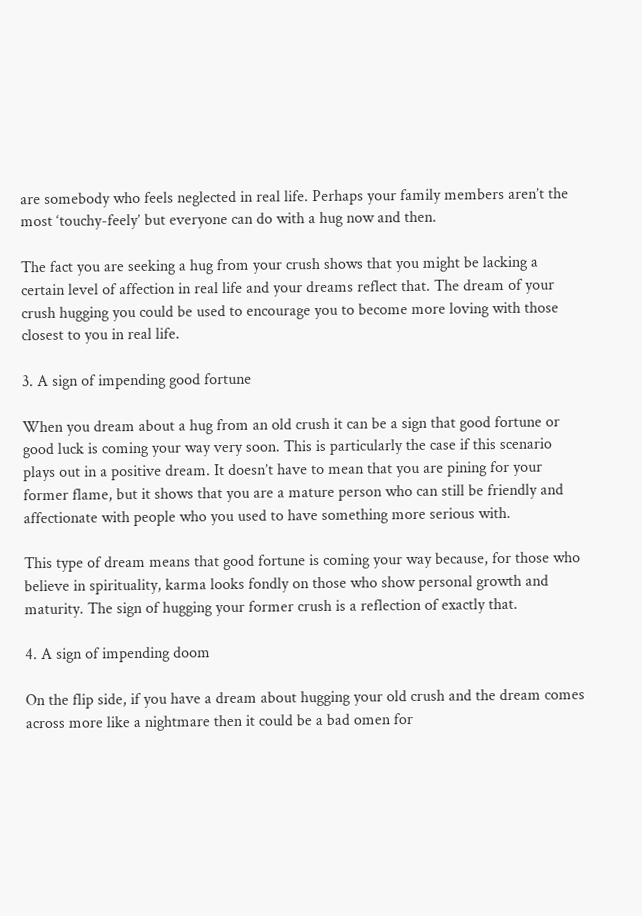are somebody who feels neglected in real life. Perhaps your family members aren’t the most ‘touchy-feely’ but everyone can do with a hug now and then.

The fact you are seeking a hug from your crush shows that you might be lacking a certain level of affection in real life and your dreams reflect that. The dream of your crush hugging you could be used to encourage you to become more loving with those closest to you in real life.

3. A sign of impending good fortune

When you dream about a hug from an old crush it can be a sign that good fortune or good luck is coming your way very soon. This is particularly the case if this scenario plays out in a positive dream. It doesn’t have to mean that you are pining for your former flame, but it shows that you are a mature person who can still be friendly and affectionate with people who you used to have something more serious with.

This type of dream means that good fortune is coming your way because, for those who believe in spirituality, karma looks fondly on those who show personal growth and maturity. The sign of hugging your former crush is a reflection of exactly that.

4. A sign of impending doom

On the flip side, if you have a dream about hugging your old crush and the dream comes across more like a nightmare then it could be a bad omen for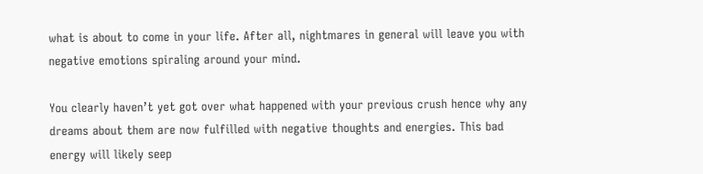what is about to come in your life. After all, nightmares in general will leave you with negative emotions spiraling around your mind.

You clearly haven’t yet got over what happened with your previous crush hence why any dreams about them are now fulfilled with negative thoughts and energies. This bad energy will likely seep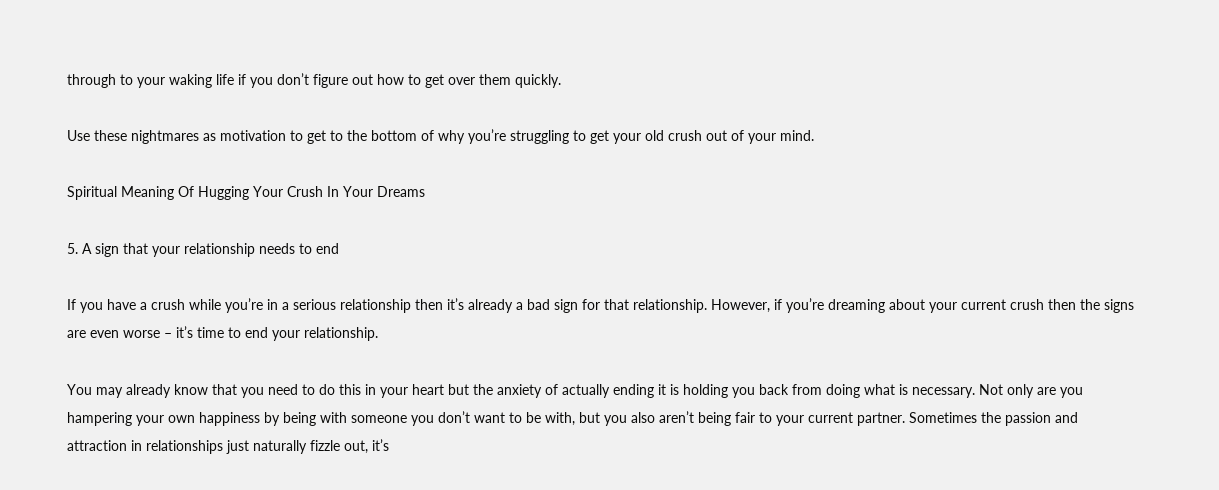through to your waking life if you don’t figure out how to get over them quickly.

Use these nightmares as motivation to get to the bottom of why you’re struggling to get your old crush out of your mind.

Spiritual Meaning Of Hugging Your Crush In Your Dreams

5. A sign that your relationship needs to end

If you have a crush while you’re in a serious relationship then it’s already a bad sign for that relationship. However, if you’re dreaming about your current crush then the signs are even worse – it’s time to end your relationship.

You may already know that you need to do this in your heart but the anxiety of actually ending it is holding you back from doing what is necessary. Not only are you hampering your own happiness by being with someone you don’t want to be with, but you also aren’t being fair to your current partner. Sometimes the passion and attraction in relationships just naturally fizzle out, it’s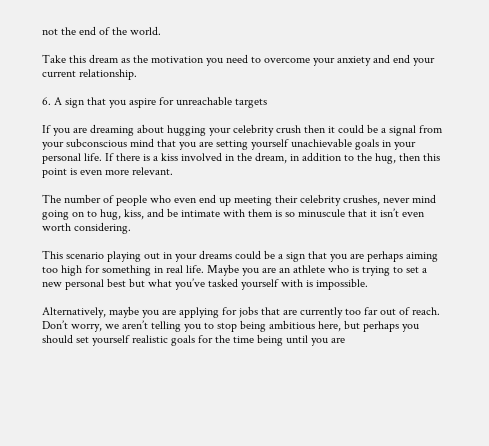not the end of the world.

Take this dream as the motivation you need to overcome your anxiety and end your current relationship.

6. A sign that you aspire for unreachable targets

If you are dreaming about hugging your celebrity crush then it could be a signal from your subconscious mind that you are setting yourself unachievable goals in your personal life. If there is a kiss involved in the dream, in addition to the hug, then this point is even more relevant.

The number of people who even end up meeting their celebrity crushes, never mind going on to hug, kiss, and be intimate with them is so minuscule that it isn’t even worth considering.

This scenario playing out in your dreams could be a sign that you are perhaps aiming too high for something in real life. Maybe you are an athlete who is trying to set a new personal best but what you’ve tasked yourself with is impossible.

Alternatively, maybe you are applying for jobs that are currently too far out of reach. Don’t worry, we aren’t telling you to stop being ambitious here, but perhaps you should set yourself realistic goals for the time being until you are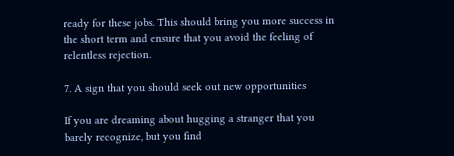ready for these jobs. This should bring you more success in the short term and ensure that you avoid the feeling of relentless rejection.

7. A sign that you should seek out new opportunities

If you are dreaming about hugging a stranger that you barely recognize, but you find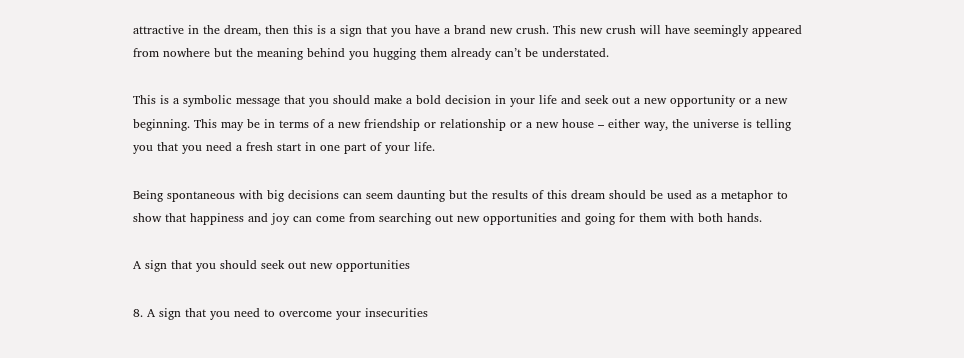attractive in the dream, then this is a sign that you have a brand new crush. This new crush will have seemingly appeared from nowhere but the meaning behind you hugging them already can’t be understated.

This is a symbolic message that you should make a bold decision in your life and seek out a new opportunity or a new beginning. This may be in terms of a new friendship or relationship or a new house – either way, the universe is telling you that you need a fresh start in one part of your life.

Being spontaneous with big decisions can seem daunting but the results of this dream should be used as a metaphor to show that happiness and joy can come from searching out new opportunities and going for them with both hands.

A sign that you should seek out new opportunities

8. A sign that you need to overcome your insecurities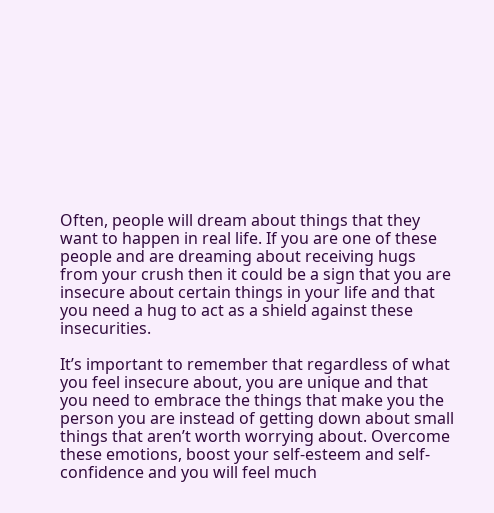Often, people will dream about things that they want to happen in real life. If you are one of these people and are dreaming about receiving hugs from your crush then it could be a sign that you are insecure about certain things in your life and that you need a hug to act as a shield against these insecurities.

It’s important to remember that regardless of what you feel insecure about, you are unique and that you need to embrace the things that make you the person you are instead of getting down about small things that aren’t worth worrying about. Overcome these emotions, boost your self-esteem and self-confidence and you will feel much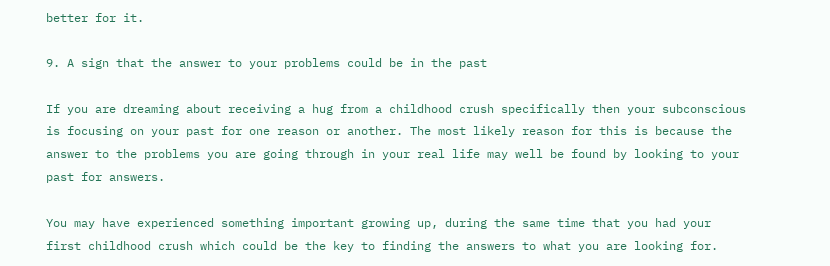better for it.

9. A sign that the answer to your problems could be in the past

If you are dreaming about receiving a hug from a childhood crush specifically then your subconscious is focusing on your past for one reason or another. The most likely reason for this is because the answer to the problems you are going through in your real life may well be found by looking to your past for answers.

You may have experienced something important growing up, during the same time that you had your first childhood crush which could be the key to finding the answers to what you are looking for.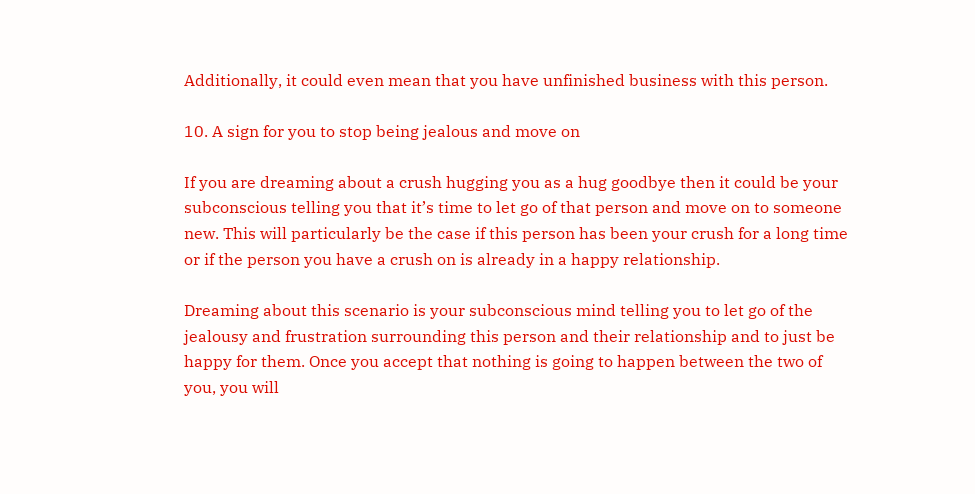Additionally, it could even mean that you have unfinished business with this person.

10. A sign for you to stop being jealous and move on

If you are dreaming about a crush hugging you as a hug goodbye then it could be your subconscious telling you that it’s time to let go of that person and move on to someone new. This will particularly be the case if this person has been your crush for a long time or if the person you have a crush on is already in a happy relationship.

Dreaming about this scenario is your subconscious mind telling you to let go of the jealousy and frustration surrounding this person and their relationship and to just be happy for them. Once you accept that nothing is going to happen between the two of you, you will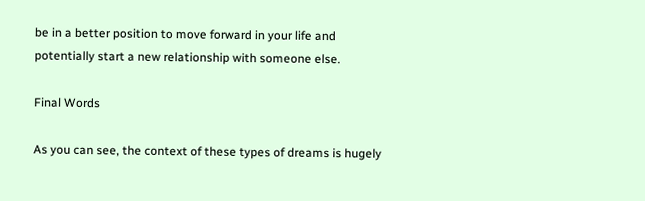be in a better position to move forward in your life and potentially start a new relationship with someone else.

Final Words

As you can see, the context of these types of dreams is hugely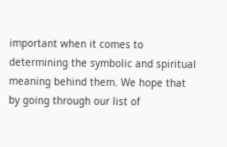important when it comes to determining the symbolic and spiritual meaning behind them. We hope that by going through our list of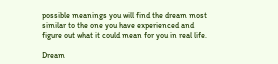possible meanings you will find the dream most similar to the one you have experienced and figure out what it could mean for you in real life.

Dream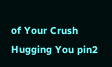of Your Crush Hugging You pin2